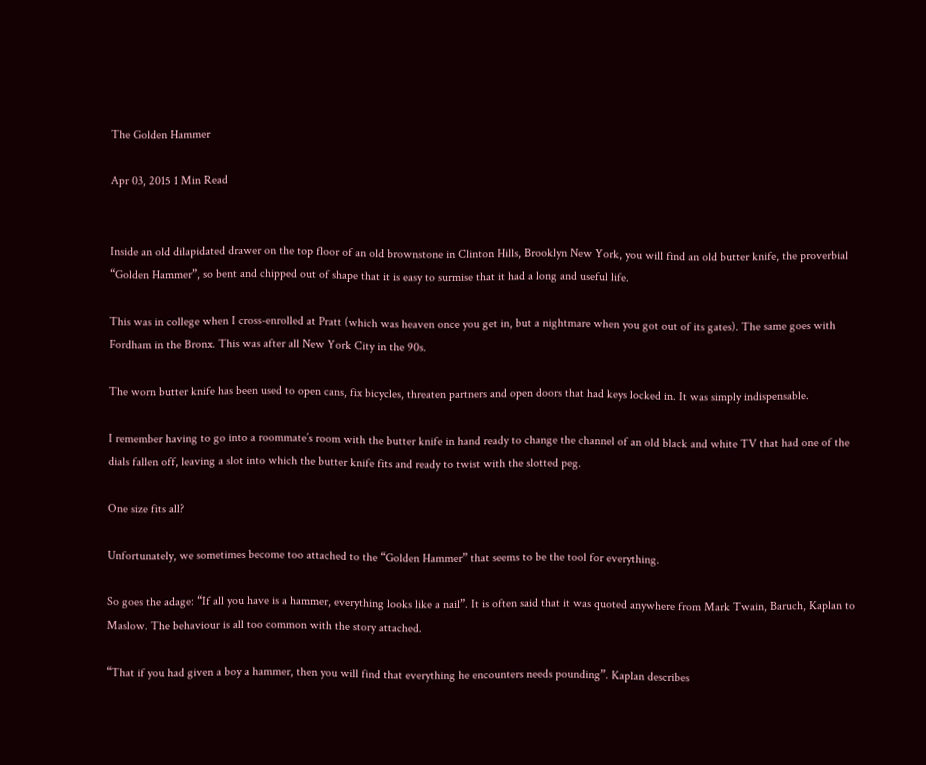The Golden Hammer

Apr 03, 2015 1 Min Read


Inside an old dilapidated drawer on the top floor of an old brownstone in Clinton Hills, Brooklyn New York, you will find an old butter knife, the proverbial “Golden Hammer”, so bent and chipped out of shape that it is easy to surmise that it had a long and useful life.

This was in college when I cross-enrolled at Pratt (which was heaven once you get in, but a nightmare when you got out of its gates). The same goes with Fordham in the Bronx. This was after all New York City in the 90s.

The worn butter knife has been used to open cans, fix bicycles, threaten partners and open doors that had keys locked in. It was simply indispensable.

I remember having to go into a roommate’s room with the butter knife in hand ready to change the channel of an old black and white TV that had one of the dials fallen off, leaving a slot into which the butter knife fits and ready to twist with the slotted peg.

One size fits all?

Unfortunately, we sometimes become too attached to the “Golden Hammer” that seems to be the tool for everything.

So goes the adage: “If all you have is a hammer, everything looks like a nail”. It is often said that it was quoted anywhere from Mark Twain, Baruch, Kaplan to Maslow. The behaviour is all too common with the story attached.

“That if you had given a boy a hammer, then you will find that everything he encounters needs pounding”. Kaplan describes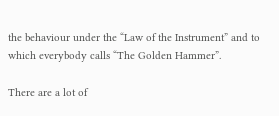the behaviour under the “Law of the Instrument” and to which everybody calls “The Golden Hammer”.

There are a lot of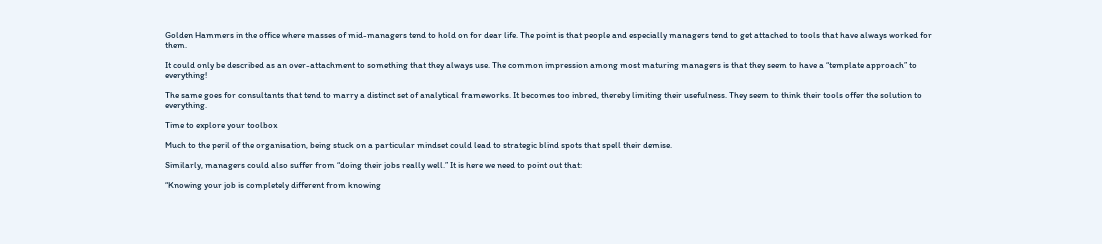Golden Hammers in the office where masses of mid-managers tend to hold on for dear life. The point is that people and especially managers tend to get attached to tools that have always worked for them.

It could only be described as an over-attachment to something that they always use. The common impression among most maturing managers is that they seem to have a “template approach” to everything!

The same goes for consultants that tend to marry a distinct set of analytical frameworks. It becomes too inbred, thereby limiting their usefulness. They seem to think their tools offer the solution to everything.

Time to explore your toolbox

Much to the peril of the organisation, being stuck on a particular mindset could lead to strategic blind spots that spell their demise.

Similarly, managers could also suffer from “doing their jobs really well.” It is here we need to point out that:

“Knowing your job is completely different from knowing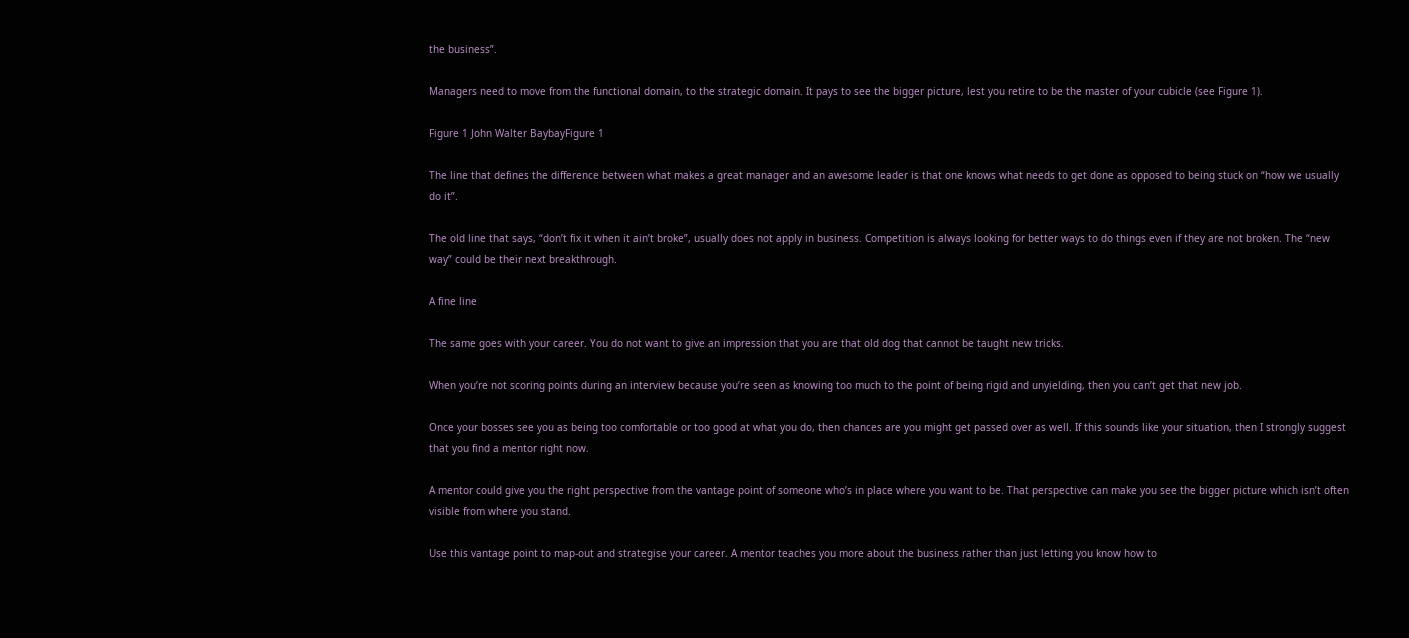the business”.

Managers need to move from the functional domain, to the strategic domain. It pays to see the bigger picture, lest you retire to be the master of your cubicle (see Figure 1).

Figure 1 John Walter BaybayFigure 1

The line that defines the difference between what makes a great manager and an awesome leader is that one knows what needs to get done as opposed to being stuck on “how we usually do it”.

The old line that says, “don’t fix it when it ain’t broke”, usually does not apply in business. Competition is always looking for better ways to do things even if they are not broken. The “new way” could be their next breakthrough.

A fine line

The same goes with your career. You do not want to give an impression that you are that old dog that cannot be taught new tricks.

When you’re not scoring points during an interview because you’re seen as knowing too much to the point of being rigid and unyielding, then you can’t get that new job.

Once your bosses see you as being too comfortable or too good at what you do, then chances are you might get passed over as well. If this sounds like your situation, then I strongly suggest that you find a mentor right now.

A mentor could give you the right perspective from the vantage point of someone who’s in place where you want to be. That perspective can make you see the bigger picture which isn’t often visible from where you stand.

Use this vantage point to map-out and strategise your career. A mentor teaches you more about the business rather than just letting you know how to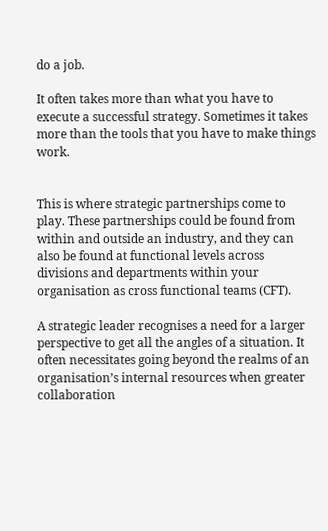do a job.

It often takes more than what you have to execute a successful strategy. Sometimes it takes more than the tools that you have to make things work.


This is where strategic partnerships come to play. These partnerships could be found from within and outside an industry, and they can also be found at functional levels across divisions and departments within your organisation as cross functional teams (CFT).

A strategic leader recognises a need for a larger perspective to get all the angles of a situation. It often necessitates going beyond the realms of an organisation’s internal resources when greater collaboration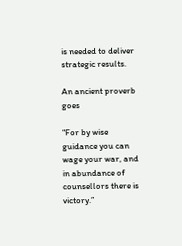is needed to deliver strategic results.

An ancient proverb goes

“For by wise guidance you can wage your war, and in abundance of counsellors there is victory.”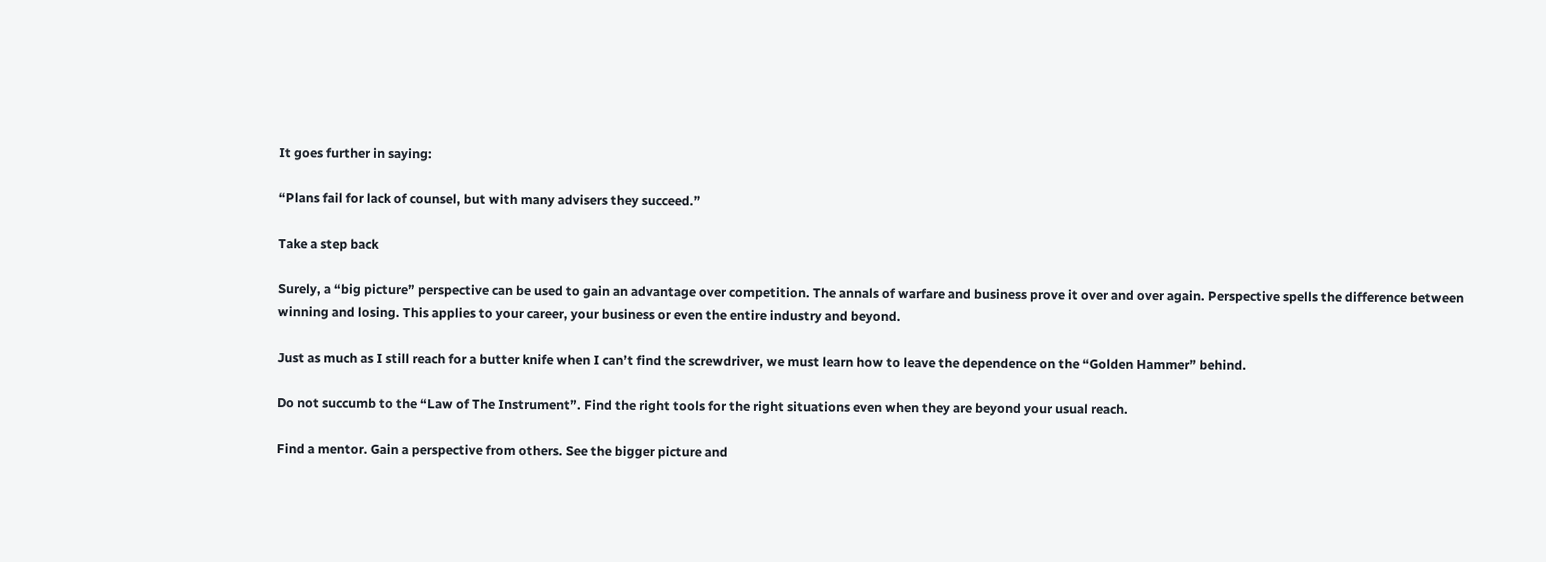It goes further in saying:

“Plans fail for lack of counsel, but with many advisers they succeed.”

Take a step back

Surely, a “big picture” perspective can be used to gain an advantage over competition. The annals of warfare and business prove it over and over again. Perspective spells the difference between winning and losing. This applies to your career, your business or even the entire industry and beyond.

Just as much as I still reach for a butter knife when I can’t find the screwdriver, we must learn how to leave the dependence on the “Golden Hammer” behind.

Do not succumb to the “Law of The Instrument”. Find the right tools for the right situations even when they are beyond your usual reach.

Find a mentor. Gain a perspective from others. See the bigger picture and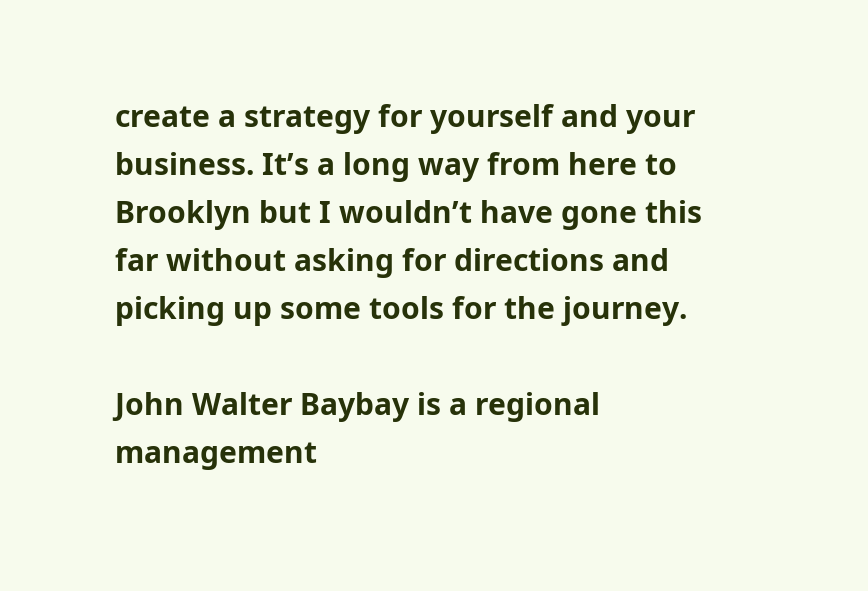create a strategy for yourself and your business. It’s a long way from here to Brooklyn but I wouldn’t have gone this far without asking for directions and picking up some tools for the journey.

John Walter Baybay is a regional management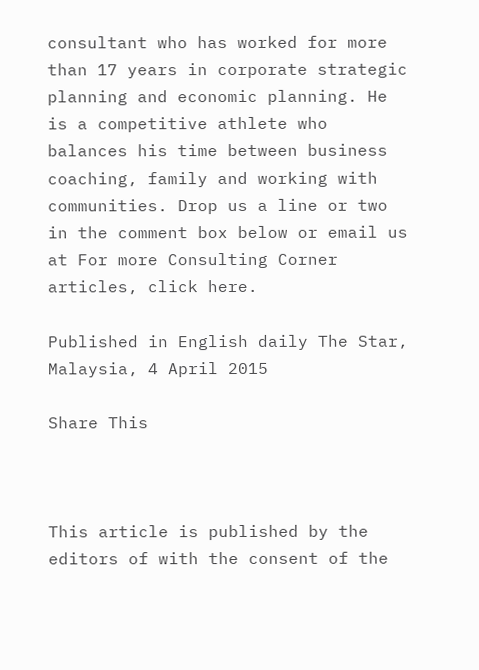consultant who has worked for more than 17 years in corporate strategic planning and economic planning. He is a competitive athlete who balances his time between business coaching, family and working with communities. Drop us a line or two in the comment box below or email us at For more Consulting Corner articles, click here.

Published in English daily The Star, Malaysia, 4 April 2015

Share This



This article is published by the editors of with the consent of the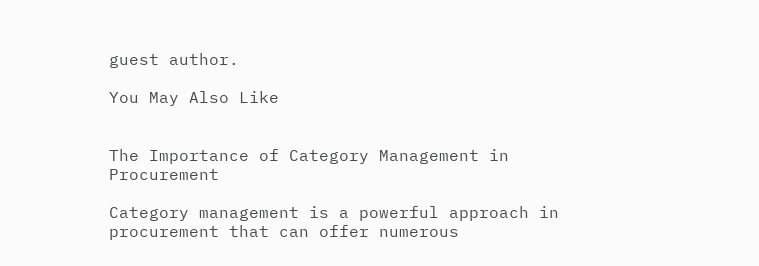guest author.

You May Also Like


The Importance of Category Management in Procurement

Category management is a powerful approach in procurement that can offer numerous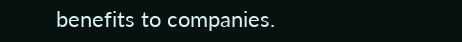benefits to companies.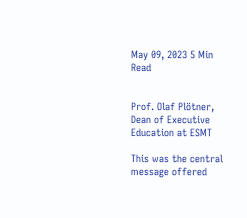May 09, 2023 5 Min Read


Prof. Olaf Plötner, Dean of Executive Education at ESMT

This was the central message offered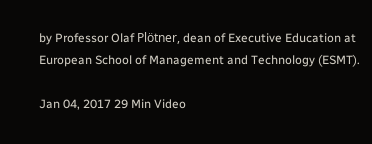by Professor Olaf Plötner, dean of Executive Education at European School of Management and Technology (ESMT).

Jan 04, 2017 29 Min Video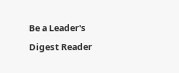Be a Leader's Digest Reader